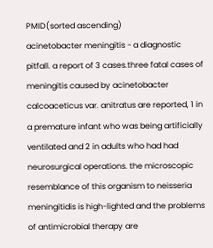PMID(sorted ascending)
acinetobacter meningitis - a diagnostic pitfall. a report of 3 cases.three fatal cases of meningitis caused by acinetobacter calcoaceticus var. anitratus are reported, 1 in a premature infant who was being artificially ventilated and 2 in adults who had had neurosurgical operations. the microscopic resemblance of this organism to neisseria meningitidis is high-lighted and the problems of antimicrobial therapy are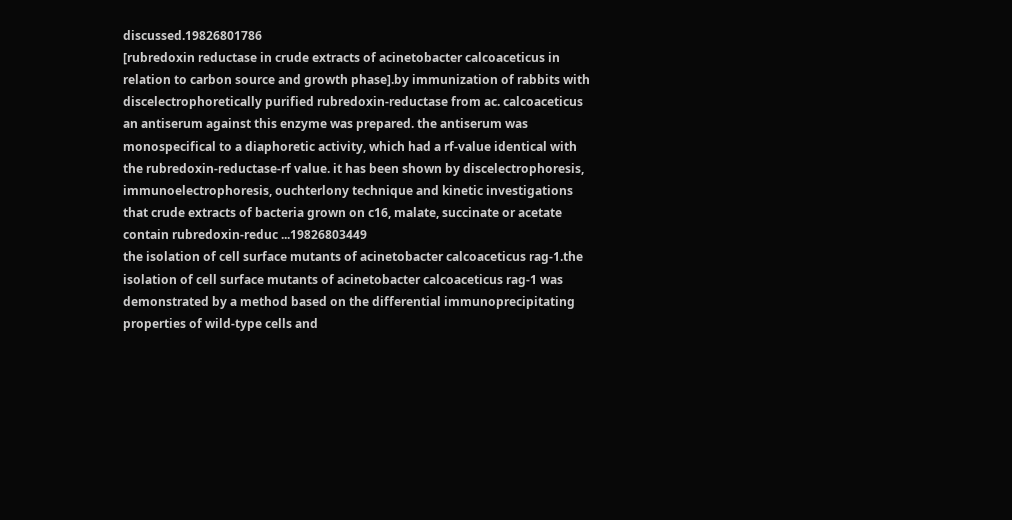discussed.19826801786
[rubredoxin reductase in crude extracts of acinetobacter calcoaceticus in relation to carbon source and growth phase].by immunization of rabbits with discelectrophoretically purified rubredoxin-reductase from ac. calcoaceticus an antiserum against this enzyme was prepared. the antiserum was monospecifical to a diaphoretic activity, which had a rf-value identical with the rubredoxin-reductase-rf value. it has been shown by discelectrophoresis, immunoelectrophoresis, ouchterlony technique and kinetic investigations that crude extracts of bacteria grown on c16, malate, succinate or acetate contain rubredoxin-reduc ...19826803449
the isolation of cell surface mutants of acinetobacter calcoaceticus rag-1.the isolation of cell surface mutants of acinetobacter calcoaceticus rag-1 was demonstrated by a method based on the differential immunoprecipitating properties of wild-type cells and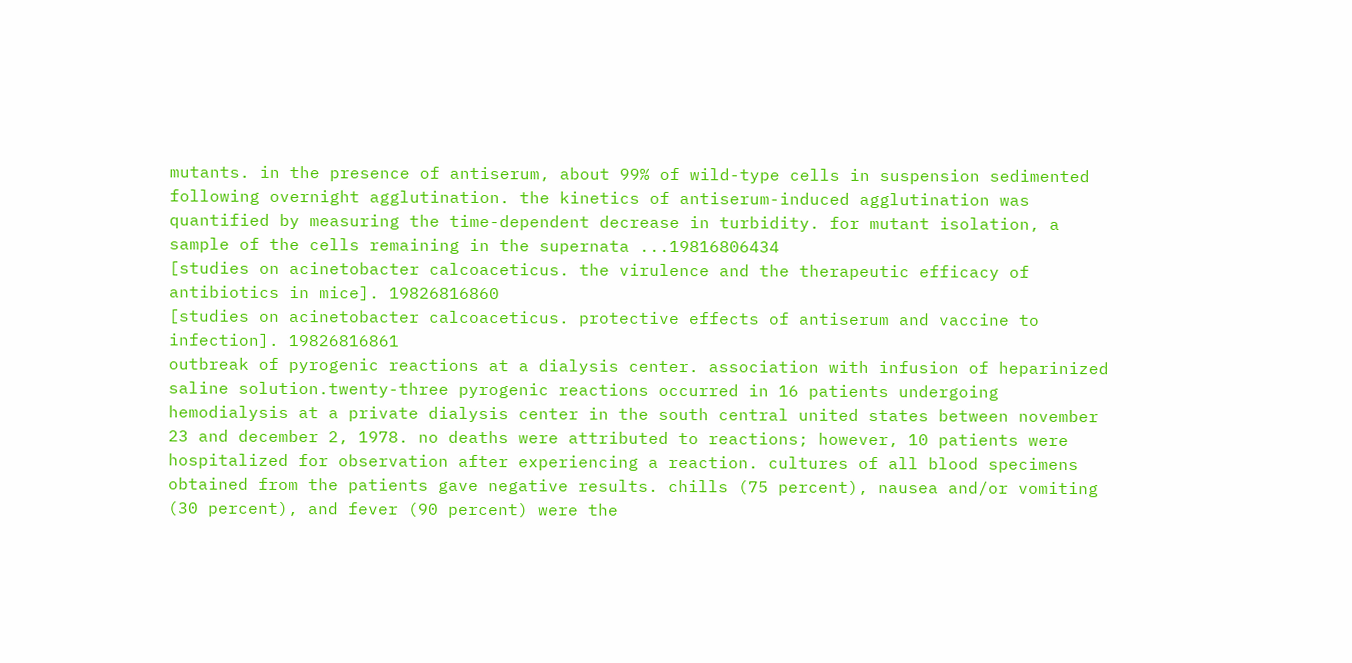mutants. in the presence of antiserum, about 99% of wild-type cells in suspension sedimented following overnight agglutination. the kinetics of antiserum-induced agglutination was quantified by measuring the time-dependent decrease in turbidity. for mutant isolation, a sample of the cells remaining in the supernata ...19816806434
[studies on acinetobacter calcoaceticus. the virulence and the therapeutic efficacy of antibiotics in mice]. 19826816860
[studies on acinetobacter calcoaceticus. protective effects of antiserum and vaccine to infection]. 19826816861
outbreak of pyrogenic reactions at a dialysis center. association with infusion of heparinized saline solution.twenty-three pyrogenic reactions occurred in 16 patients undergoing hemodialysis at a private dialysis center in the south central united states between november 23 and december 2, 1978. no deaths were attributed to reactions; however, 10 patients were hospitalized for observation after experiencing a reaction. cultures of all blood specimens obtained from the patients gave negative results. chills (75 percent), nausea and/or vomiting (30 percent), and fever (90 percent) were the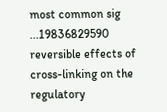most common sig ...19836829590
reversible effects of cross-linking on the regulatory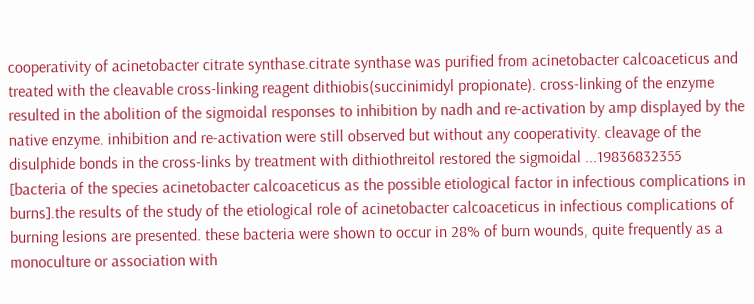cooperativity of acinetobacter citrate synthase.citrate synthase was purified from acinetobacter calcoaceticus and treated with the cleavable cross-linking reagent dithiobis(succinimidyl propionate). cross-linking of the enzyme resulted in the abolition of the sigmoidal responses to inhibition by nadh and re-activation by amp displayed by the native enzyme. inhibition and re-activation were still observed but without any cooperativity. cleavage of the disulphide bonds in the cross-links by treatment with dithiothreitol restored the sigmoidal ...19836832355
[bacteria of the species acinetobacter calcoaceticus as the possible etiological factor in infectious complications in burns].the results of the study of the etiological role of acinetobacter calcoaceticus in infectious complications of burning lesions are presented. these bacteria were shown to occur in 28% of burn wounds, quite frequently as a monoculture or association with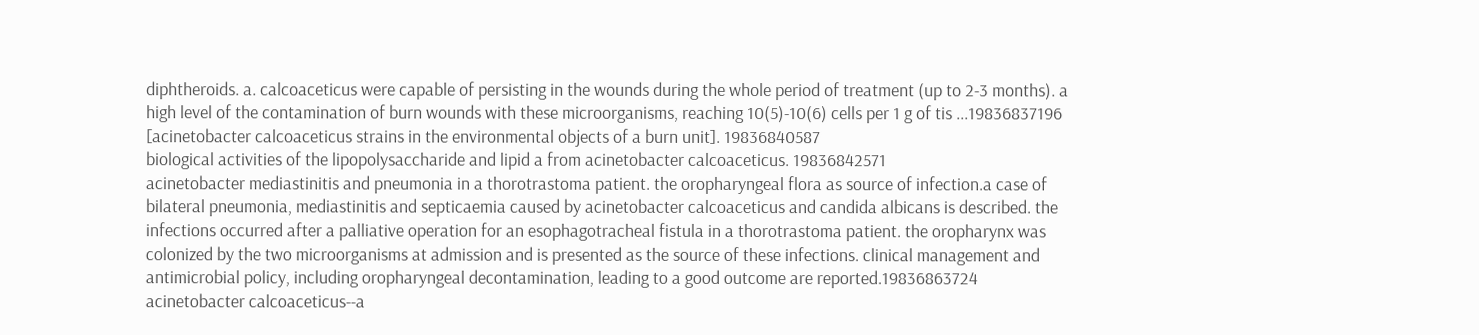diphtheroids. a. calcoaceticus were capable of persisting in the wounds during the whole period of treatment (up to 2-3 months). a high level of the contamination of burn wounds with these microorganisms, reaching 10(5)-10(6) cells per 1 g of tis ...19836837196
[acinetobacter calcoaceticus strains in the environmental objects of a burn unit]. 19836840587
biological activities of the lipopolysaccharide and lipid a from acinetobacter calcoaceticus. 19836842571
acinetobacter mediastinitis and pneumonia in a thorotrastoma patient. the oropharyngeal flora as source of infection.a case of bilateral pneumonia, mediastinitis and septicaemia caused by acinetobacter calcoaceticus and candida albicans is described. the infections occurred after a palliative operation for an esophagotracheal fistula in a thorotrastoma patient. the oropharynx was colonized by the two microorganisms at admission and is presented as the source of these infections. clinical management and antimicrobial policy, including oropharyngeal decontamination, leading to a good outcome are reported.19836863724
acinetobacter calcoaceticus--a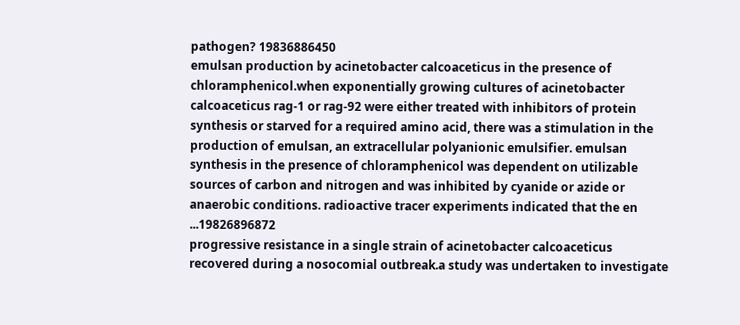pathogen? 19836886450
emulsan production by acinetobacter calcoaceticus in the presence of chloramphenicol.when exponentially growing cultures of acinetobacter calcoaceticus rag-1 or rag-92 were either treated with inhibitors of protein synthesis or starved for a required amino acid, there was a stimulation in the production of emulsan, an extracellular polyanionic emulsifier. emulsan synthesis in the presence of chloramphenicol was dependent on utilizable sources of carbon and nitrogen and was inhibited by cyanide or azide or anaerobic conditions. radioactive tracer experiments indicated that the en ...19826896872
progressive resistance in a single strain of acinetobacter calcoaceticus recovered during a nosocomial outbreak.a study was undertaken to investigate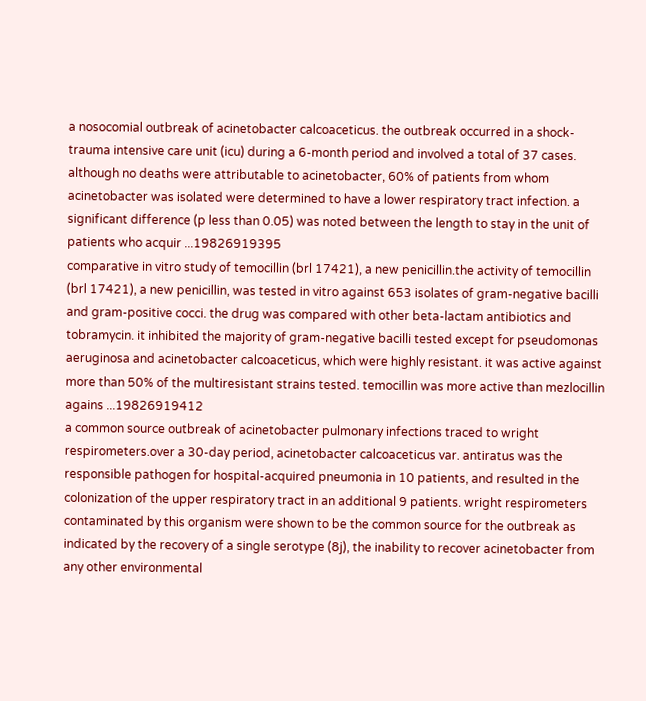a nosocomial outbreak of acinetobacter calcoaceticus. the outbreak occurred in a shock-trauma intensive care unit (icu) during a 6-month period and involved a total of 37 cases. although no deaths were attributable to acinetobacter, 60% of patients from whom acinetobacter was isolated were determined to have a lower respiratory tract infection. a significant difference (p less than 0.05) was noted between the length to stay in the unit of patients who acquir ...19826919395
comparative in vitro study of temocillin (brl 17421), a new penicillin.the activity of temocillin (brl 17421), a new penicillin, was tested in vitro against 653 isolates of gram-negative bacilli and gram-positive cocci. the drug was compared with other beta-lactam antibiotics and tobramycin. it inhibited the majority of gram-negative bacilli tested except for pseudomonas aeruginosa and acinetobacter calcoaceticus, which were highly resistant. it was active against more than 50% of the multiresistant strains tested. temocillin was more active than mezlocillin agains ...19826919412
a common source outbreak of acinetobacter pulmonary infections traced to wright respirometers.over a 30-day period, acinetobacter calcoaceticus var. antiratus was the responsible pathogen for hospital-acquired pneumonia in 10 patients, and resulted in the colonization of the upper respiratory tract in an additional 9 patients. wright respirometers contaminated by this organism were shown to be the common source for the outbreak as indicated by the recovery of a single serotype (8j), the inability to recover acinetobacter from any other environmental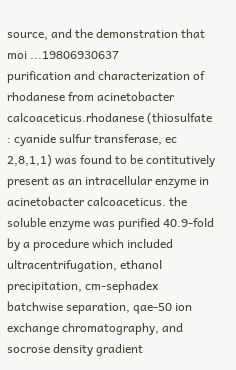source, and the demonstration that moi ...19806930637
purification and characterization of rhodanese from acinetobacter calcoaceticus.rhodanese (thiosulfate : cyanide sulfur transferase, ec 2,8,1,1) was found to be contitutively present as an intracellular enzyme in acinetobacter calcoaceticus. the soluble enzyme was purified 40.9-fold by a procedure which included ultracentrifugation, ethanol precipitation, cm-sephadex batchwise separation, qae-50 ion exchange chromatography, and socrose density gradient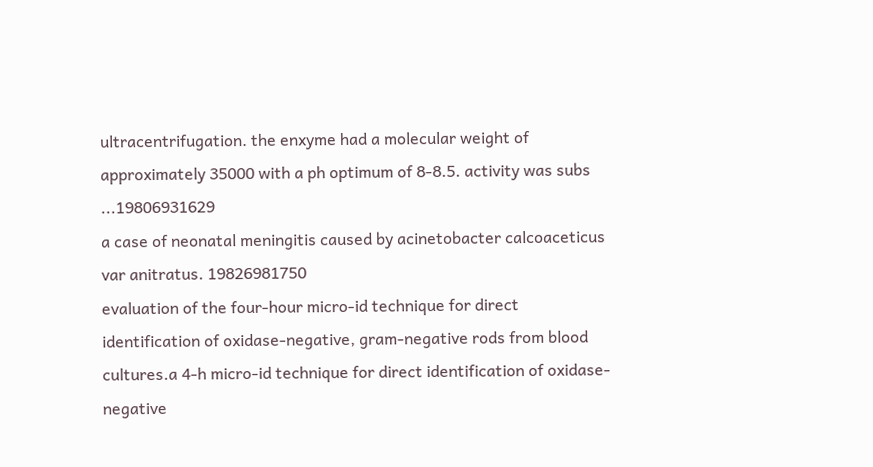ultracentrifugation. the enxyme had a molecular weight of approximately 35000 with a ph optimum of 8-8.5. activity was subs ...19806931629
a case of neonatal meningitis caused by acinetobacter calcoaceticus var anitratus. 19826981750
evaluation of the four-hour micro-id technique for direct identification of oxidase-negative, gram-negative rods from blood cultures.a 4-h micro-id technique for direct identification of oxidase-negative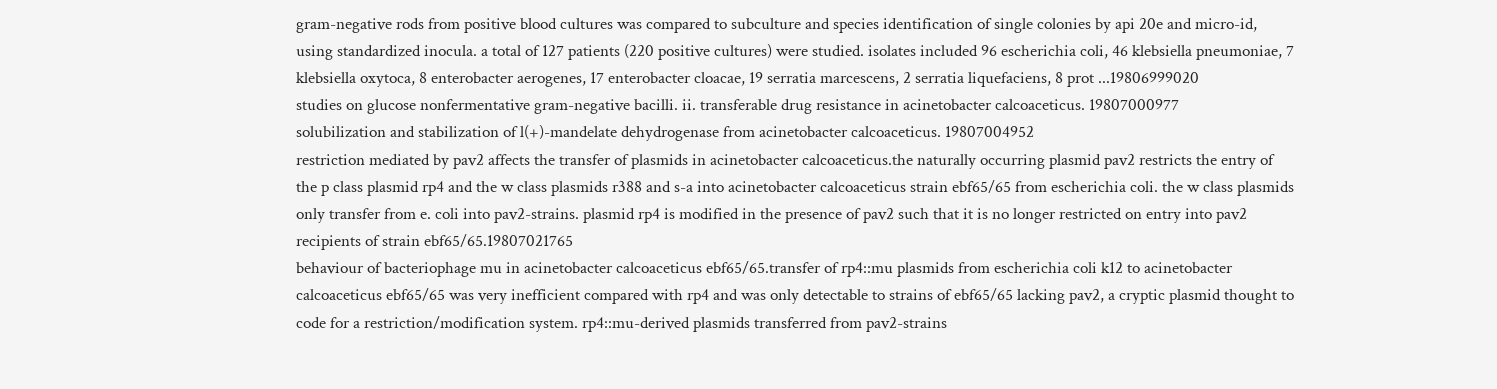gram-negative rods from positive blood cultures was compared to subculture and species identification of single colonies by api 20e and micro-id, using standardized inocula. a total of 127 patients (220 positive cultures) were studied. isolates included 96 escherichia coli, 46 klebsiella pneumoniae, 7 klebsiella oxytoca, 8 enterobacter aerogenes, 17 enterobacter cloacae, 19 serratia marcescens, 2 serratia liquefaciens, 8 prot ...19806999020
studies on glucose nonfermentative gram-negative bacilli. ii. transferable drug resistance in acinetobacter calcoaceticus. 19807000977
solubilization and stabilization of l(+)-mandelate dehydrogenase from acinetobacter calcoaceticus. 19807004952
restriction mediated by pav2 affects the transfer of plasmids in acinetobacter calcoaceticus.the naturally occurring plasmid pav2 restricts the entry of the p class plasmid rp4 and the w class plasmids r388 and s-a into acinetobacter calcoaceticus strain ebf65/65 from escherichia coli. the w class plasmids only transfer from e. coli into pav2-strains. plasmid rp4 is modified in the presence of pav2 such that it is no longer restricted on entry into pav2 recipients of strain ebf65/65.19807021765
behaviour of bacteriophage mu in acinetobacter calcoaceticus ebf65/65.transfer of rp4::mu plasmids from escherichia coli k12 to acinetobacter calcoaceticus ebf65/65 was very inefficient compared with rp4 and was only detectable to strains of ebf65/65 lacking pav2, a cryptic plasmid thought to code for a restriction/modification system. rp4::mu-derived plasmids transferred from pav2-strains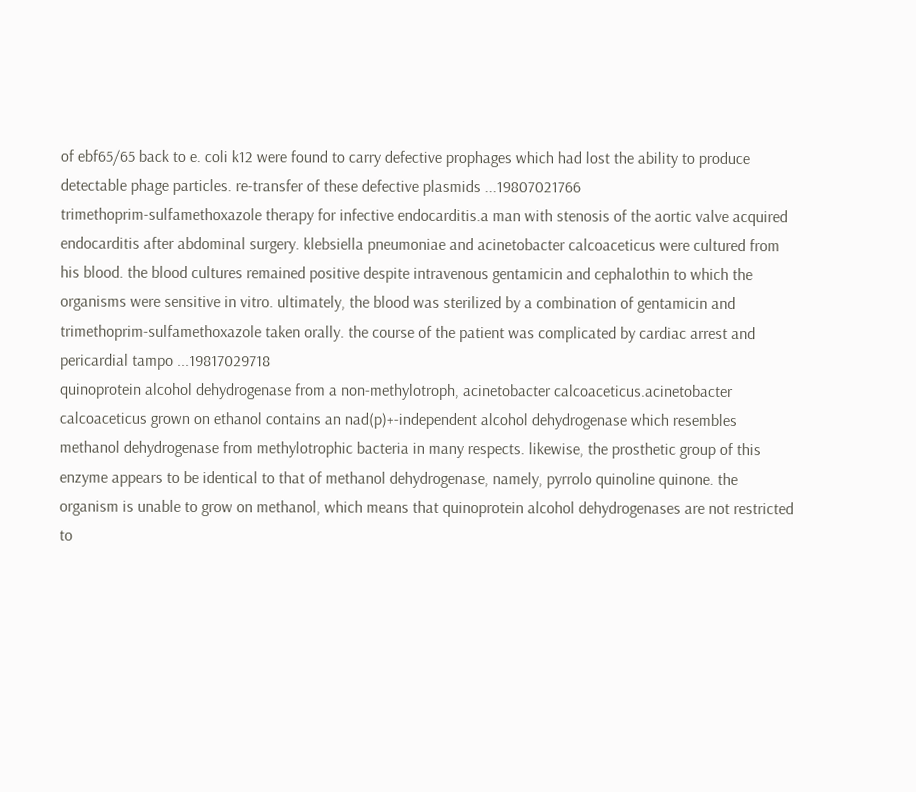of ebf65/65 back to e. coli k12 were found to carry defective prophages which had lost the ability to produce detectable phage particles. re-transfer of these defective plasmids ...19807021766
trimethoprim-sulfamethoxazole therapy for infective endocarditis.a man with stenosis of the aortic valve acquired endocarditis after abdominal surgery. klebsiella pneumoniae and acinetobacter calcoaceticus were cultured from his blood. the blood cultures remained positive despite intravenous gentamicin and cephalothin to which the organisms were sensitive in vitro. ultimately, the blood was sterilized by a combination of gentamicin and trimethoprim-sulfamethoxazole taken orally. the course of the patient was complicated by cardiac arrest and pericardial tampo ...19817029718
quinoprotein alcohol dehydrogenase from a non-methylotroph, acinetobacter calcoaceticus.acinetobacter calcoaceticus grown on ethanol contains an nad(p)+-independent alcohol dehydrogenase which resembles methanol dehydrogenase from methylotrophic bacteria in many respects. likewise, the prosthetic group of this enzyme appears to be identical to that of methanol dehydrogenase, namely, pyrrolo quinoline quinone. the organism is unable to grow on methanol, which means that quinoprotein alcohol dehydrogenases are not restricted to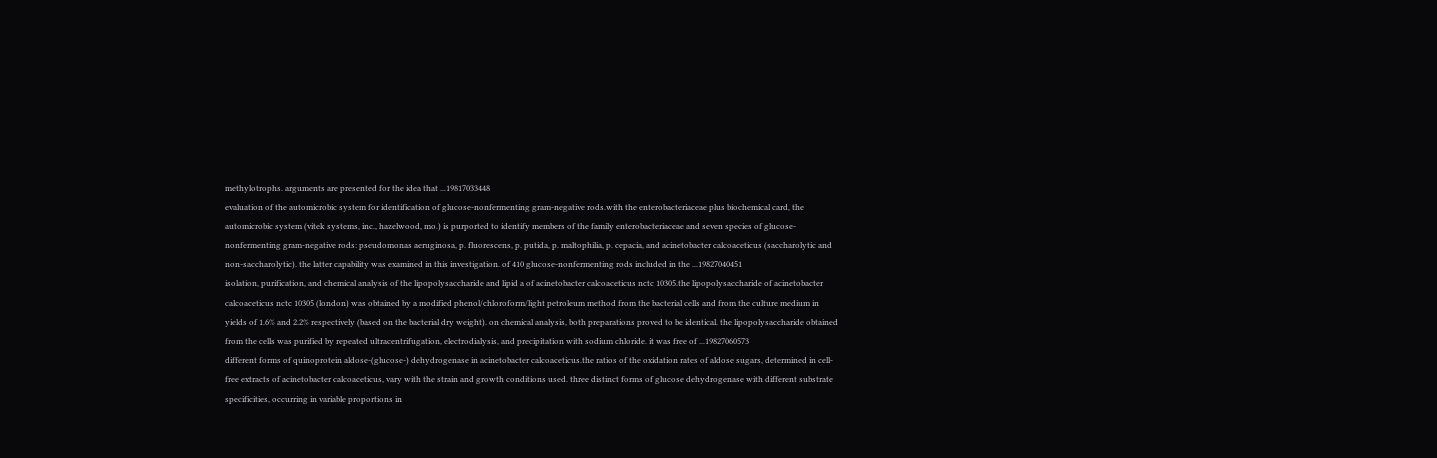methylotrophs. arguments are presented for the idea that ...19817033448
evaluation of the automicrobic system for identification of glucose-nonfermenting gram-negative rods.with the enterobacteriaceae plus biochemical card, the automicrobic system (vitek systems, inc., hazelwood, mo.) is purported to identify members of the family enterobacteriaceae and seven species of glucose-nonfermenting gram-negative rods: pseudomonas aeruginosa, p. fluorescens, p. putida, p. maltophilia, p. cepacia, and acinetobacter calcoaceticus (saccharolytic and non-saccharolytic). the latter capability was examined in this investigation. of 410 glucose-nonfermenting rods included in the ...19827040451
isolation, purification, and chemical analysis of the lipopolysaccharide and lipid a of acinetobacter calcoaceticus nctc 10305.the lipopolysaccharide of acinetobacter calcoaceticus nctc 10305 (london) was obtained by a modified phenol/chloroform/light petroleum method from the bacterial cells and from the culture medium in yields of 1.6% and 2.2% respectively (based on the bacterial dry weight). on chemical analysis, both preparations proved to be identical. the lipopolysaccharide obtained from the cells was purified by repeated ultracentrifugation, electrodialysis, and precipitation with sodium chloride. it was free of ...19827060573
different forms of quinoprotein aldose-(glucose-) dehydrogenase in acinetobacter calcoaceticus.the ratios of the oxidation rates of aldose sugars, determined in cell-free extracts of acinetobacter calcoaceticus, vary with the strain and growth conditions used. three distinct forms of glucose dehydrogenase with different substrate specificities, occurring in variable proportions in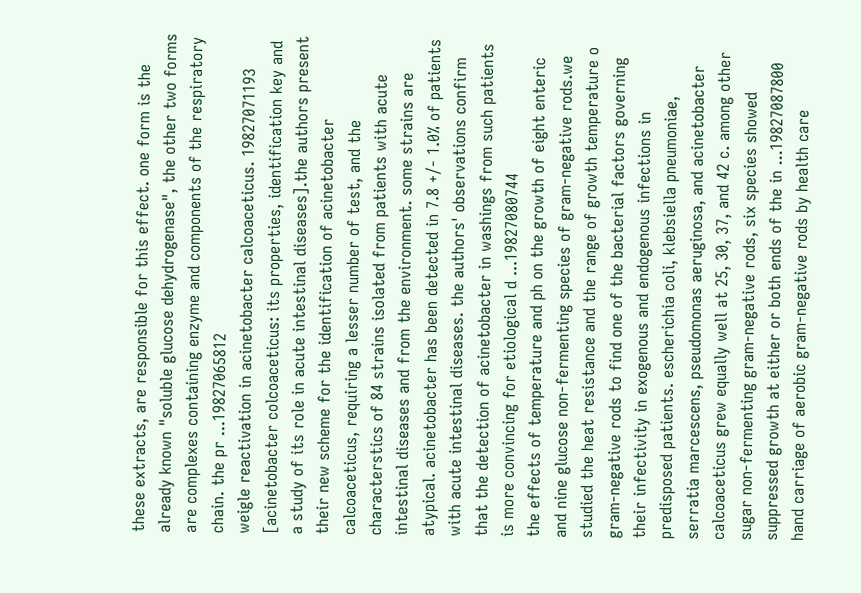these extracts, are responsible for this effect. one form is the already known "soluble glucose dehydrogenase", the other two forms are complexes containing enzyme and components of the respiratory chain. the pr ...19827065812
weigle reactivation in acinetobacter calcoaceticus. 19827071193
[acinetobacter colcoaceticus: its properties, identification key and a study of its role in acute intestinal diseases].the authors present their new scheme for the identification of acinetobacter calcoaceticus, requiring a lesser number of test, and the characterstics of 84 strains isolated from patients with acute intestinal diseases and from the environment. some strains are atypical. acinetobacter has been detected in 7.8 +/- 1.0% of patients with acute intestinal diseases. the authors' observations confirm that the detection of acinetobacter in washings from such patients is more convincing for etiological d ...19827080744
the effects of temperature and ph on the growth of eight enteric and nine glucose non-fermenting species of gram-negative rods.we studied the heat resistance and the range of growth temperature o gram-negative rods to find one of the bacterial factors governing their infectivity in exogenous and endogenous infections in predisposed patients. escherichia coli, klebsiella pneumoniae, serratia marcescens, pseudomonas aeruginosa, and acinetobacter calcoaceticus grew equally well at 25, 30, 37, and 42 c. among other sugar non-fermenting gram-negative rods, six species showed suppressed growth at either or both ends of the in ...19827087800
hand carriage of aerobic gram-negative rods by health care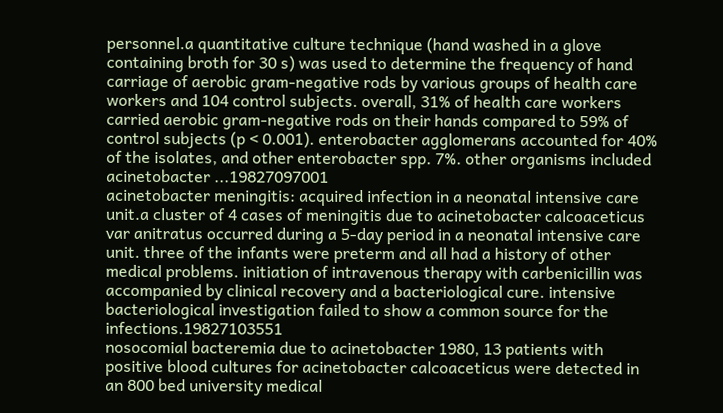personnel.a quantitative culture technique (hand washed in a glove containing broth for 30 s) was used to determine the frequency of hand carriage of aerobic gram-negative rods by various groups of health care workers and 104 control subjects. overall, 31% of health care workers carried aerobic gram-negative rods on their hands compared to 59% of control subjects (p < 0.001). enterobacter agglomerans accounted for 40% of the isolates, and other enterobacter spp. 7%. other organisms included acinetobacter ...19827097001
acinetobacter meningitis: acquired infection in a neonatal intensive care unit.a cluster of 4 cases of meningitis due to acinetobacter calcoaceticus var anitratus occurred during a 5-day period in a neonatal intensive care unit. three of the infants were preterm and all had a history of other medical problems. initiation of intravenous therapy with carbenicillin was accompanied by clinical recovery and a bacteriological cure. intensive bacteriological investigation failed to show a common source for the infections.19827103551
nosocomial bacteremia due to acinetobacter 1980, 13 patients with positive blood cultures for acinetobacter calcoaceticus were detected in an 800 bed university medical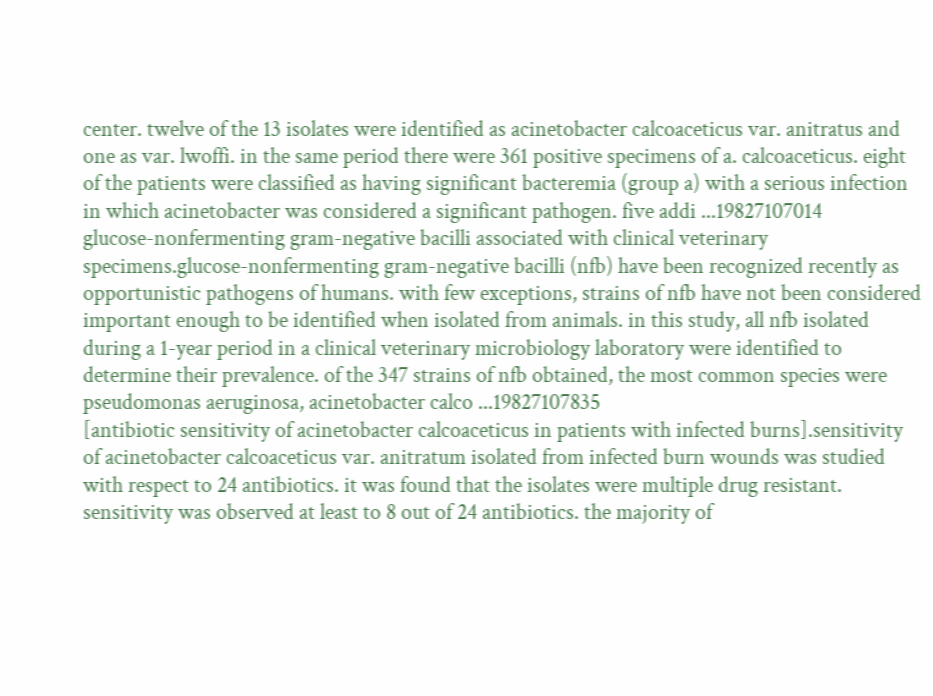center. twelve of the 13 isolates were identified as acinetobacter calcoaceticus var. anitratus and one as var. lwoffi. in the same period there were 361 positive specimens of a. calcoaceticus. eight of the patients were classified as having significant bacteremia (group a) with a serious infection in which acinetobacter was considered a significant pathogen. five addi ...19827107014
glucose-nonfermenting gram-negative bacilli associated with clinical veterinary specimens.glucose-nonfermenting gram-negative bacilli (nfb) have been recognized recently as opportunistic pathogens of humans. with few exceptions, strains of nfb have not been considered important enough to be identified when isolated from animals. in this study, all nfb isolated during a 1-year period in a clinical veterinary microbiology laboratory were identified to determine their prevalence. of the 347 strains of nfb obtained, the most common species were pseudomonas aeruginosa, acinetobacter calco ...19827107835
[antibiotic sensitivity of acinetobacter calcoaceticus in patients with infected burns].sensitivity of acinetobacter calcoaceticus var. anitratum isolated from infected burn wounds was studied with respect to 24 antibiotics. it was found that the isolates were multiple drug resistant. sensitivity was observed at least to 8 out of 24 antibiotics. the majority of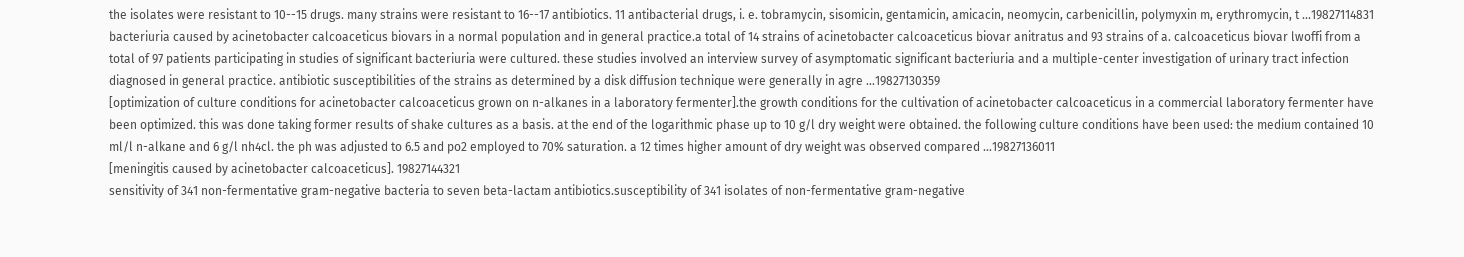the isolates were resistant to 10--15 drugs. many strains were resistant to 16--17 antibiotics. 11 antibacterial drugs, i. e. tobramycin, sisomicin, gentamicin, amicacin, neomycin, carbenicillin, polymyxin m, erythromycin, t ...19827114831
bacteriuria caused by acinetobacter calcoaceticus biovars in a normal population and in general practice.a total of 14 strains of acinetobacter calcoaceticus biovar anitratus and 93 strains of a. calcoaceticus biovar lwoffi from a total of 97 patients participating in studies of significant bacteriuria were cultured. these studies involved an interview survey of asymptomatic significant bacteriuria and a multiple-center investigation of urinary tract infection diagnosed in general practice. antibiotic susceptibilities of the strains as determined by a disk diffusion technique were generally in agre ...19827130359
[optimization of culture conditions for acinetobacter calcoaceticus grown on n-alkanes in a laboratory fermenter].the growth conditions for the cultivation of acinetobacter calcoaceticus in a commercial laboratory fermenter have been optimized. this was done taking former results of shake cultures as a basis. at the end of the logarithmic phase up to 10 g/l dry weight were obtained. the following culture conditions have been used: the medium contained 10 ml/l n-alkane and 6 g/l nh4cl. the ph was adjusted to 6.5 and po2 employed to 70% saturation. a 12 times higher amount of dry weight was observed compared ...19827136011
[meningitis caused by acinetobacter calcoaceticus]. 19827144321
sensitivity of 341 non-fermentative gram-negative bacteria to seven beta-lactam antibiotics.susceptibility of 341 isolates of non-fermentative gram-negative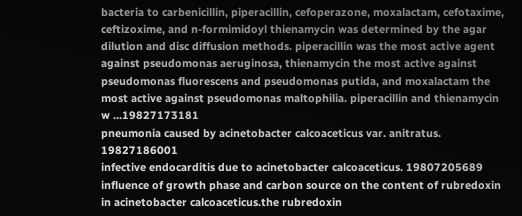bacteria to carbenicillin, piperacillin, cefoperazone, moxalactam, cefotaxime, ceftizoxime, and n-formimidoyl thienamycin was determined by the agar dilution and disc diffusion methods. piperacillin was the most active agent against pseudomonas aeruginosa, thienamycin the most active against pseudomonas fluorescens and pseudomonas putida, and moxalactam the most active against pseudomonas maltophilia. piperacillin and thienamycin w ...19827173181
pneumonia caused by acinetobacter calcoaceticus var. anitratus. 19827186001
infective endocarditis due to acinetobacter calcoaceticus. 19807205689
influence of growth phase and carbon source on the content of rubredoxin in acinetobacter calcoaceticus.the rubredoxin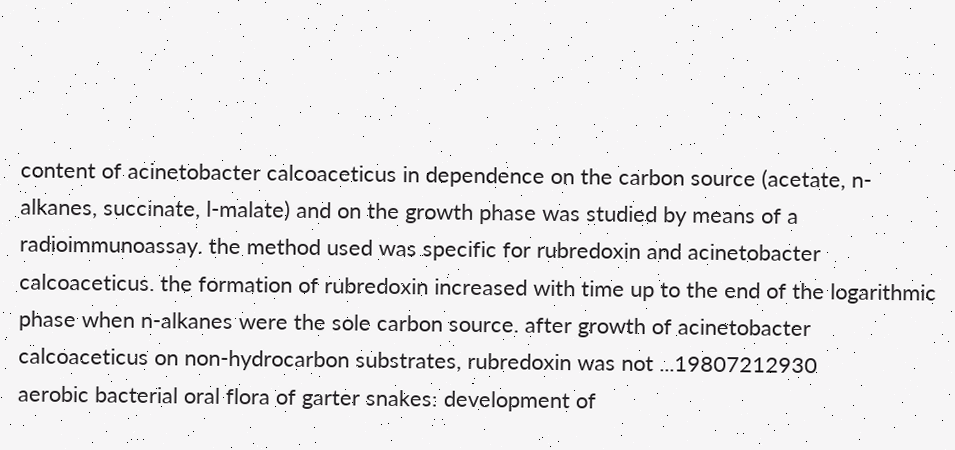content of acinetobacter calcoaceticus in dependence on the carbon source (acetate, n-alkanes, succinate, l-malate) and on the growth phase was studied by means of a radioimmunoassay. the method used was specific for rubredoxin and acinetobacter calcoaceticus. the formation of rubredoxin increased with time up to the end of the logarithmic phase when n-alkanes were the sole carbon source. after growth of acinetobacter calcoaceticus on non-hydrocarbon substrates, rubredoxin was not ...19807212930
aerobic bacterial oral flora of garter snakes: development of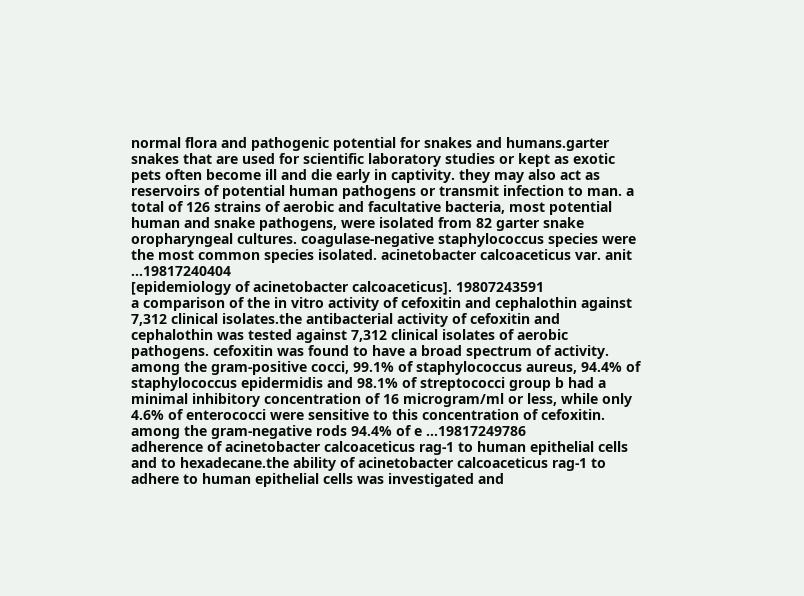normal flora and pathogenic potential for snakes and humans.garter snakes that are used for scientific laboratory studies or kept as exotic pets often become ill and die early in captivity. they may also act as reservoirs of potential human pathogens or transmit infection to man. a total of 126 strains of aerobic and facultative bacteria, most potential human and snake pathogens, were isolated from 82 garter snake oropharyngeal cultures. coagulase-negative staphylococcus species were the most common species isolated. acinetobacter calcoaceticus var. anit ...19817240404
[epidemiology of acinetobacter calcoaceticus]. 19807243591
a comparison of the in vitro activity of cefoxitin and cephalothin against 7,312 clinical isolates.the antibacterial activity of cefoxitin and cephalothin was tested against 7,312 clinical isolates of aerobic pathogens. cefoxitin was found to have a broad spectrum of activity. among the gram-positive cocci, 99.1% of staphylococcus aureus, 94.4% of staphylococcus epidermidis and 98.1% of streptococci group b had a minimal inhibitory concentration of 16 microgram/ml or less, while only 4.6% of enterococci were sensitive to this concentration of cefoxitin. among the gram-negative rods 94.4% of e ...19817249786
adherence of acinetobacter calcoaceticus rag-1 to human epithelial cells and to hexadecane.the ability of acinetobacter calcoaceticus rag-1 to adhere to human epithelial cells was investigated and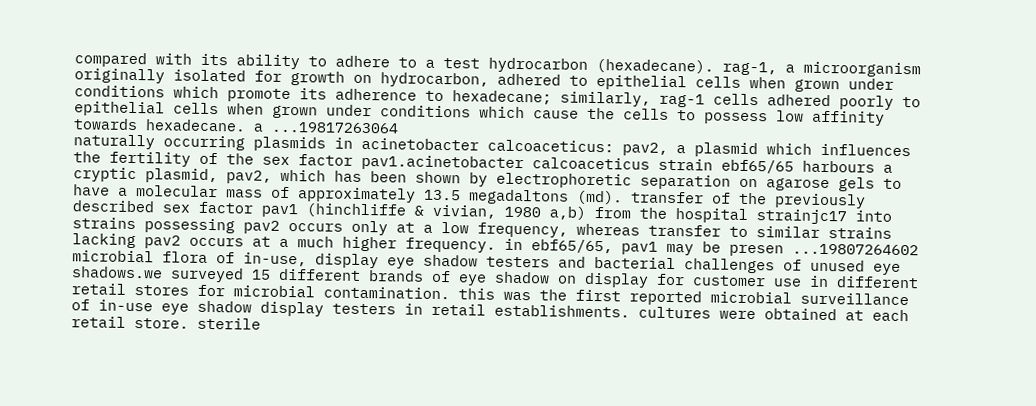compared with its ability to adhere to a test hydrocarbon (hexadecane). rag-1, a microorganism originally isolated for growth on hydrocarbon, adhered to epithelial cells when grown under conditions which promote its adherence to hexadecane; similarly, rag-1 cells adhered poorly to epithelial cells when grown under conditions which cause the cells to possess low affinity towards hexadecane. a ...19817263064
naturally occurring plasmids in acinetobacter calcoaceticus: pav2, a plasmid which influences the fertility of the sex factor pav1.acinetobacter calcoaceticus strain ebf65/65 harbours a cryptic plasmid, pav2, which has been shown by electrophoretic separation on agarose gels to have a molecular mass of approximately 13.5 megadaltons (md). transfer of the previously described sex factor pav1 (hinchliffe & vivian, 1980 a,b) from the hospital strainjc17 into strains possessing pav2 occurs only at a low frequency, whereas transfer to similar strains lacking pav2 occurs at a much higher frequency. in ebf65/65, pav1 may be presen ...19807264602
microbial flora of in-use, display eye shadow testers and bacterial challenges of unused eye shadows.we surveyed 15 different brands of eye shadow on display for customer use in different retail stores for microbial contamination. this was the first reported microbial surveillance of in-use eye shadow display testers in retail establishments. cultures were obtained at each retail store. sterile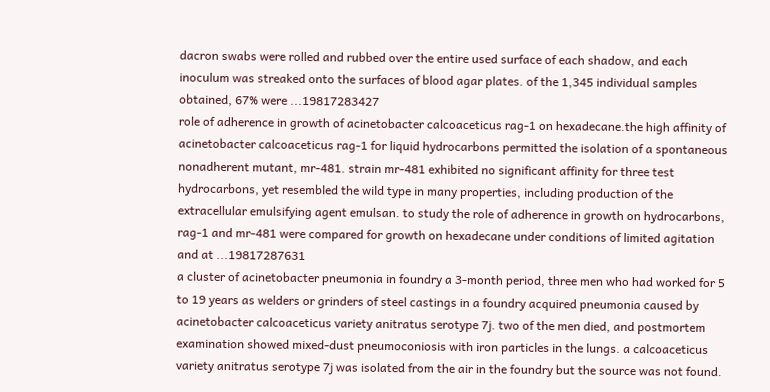dacron swabs were rolled and rubbed over the entire used surface of each shadow, and each inoculum was streaked onto the surfaces of blood agar plates. of the 1,345 individual samples obtained, 67% were ...19817283427
role of adherence in growth of acinetobacter calcoaceticus rag-1 on hexadecane.the high affinity of acinetobacter calcoaceticus rag-1 for liquid hydrocarbons permitted the isolation of a spontaneous nonadherent mutant, mr-481. strain mr-481 exhibited no significant affinity for three test hydrocarbons, yet resembled the wild type in many properties, including production of the extracellular emulsifying agent emulsan. to study the role of adherence in growth on hydrocarbons, rag-1 and mr-481 were compared for growth on hexadecane under conditions of limited agitation and at ...19817287631
a cluster of acinetobacter pneumonia in foundry a 3-month period, three men who had worked for 5 to 19 years as welders or grinders of steel castings in a foundry acquired pneumonia caused by acinetobacter calcoaceticus variety anitratus serotype 7j. two of the men died, and postmortem examination showed mixed-dust pneumoconiosis with iron particles in the lungs. a calcoaceticus variety anitratus serotype 7j was isolated from the air in the foundry but the source was not found.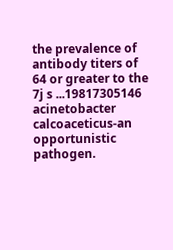the prevalence of antibody titers of 64 or greater to the 7j s ...19817305146
acinetobacter calcoaceticus-an opportunistic pathogen.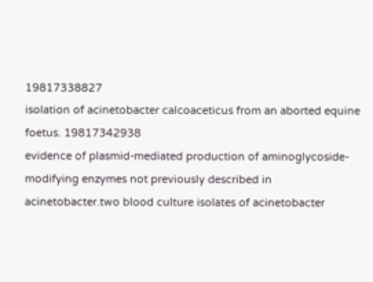19817338827
isolation of acinetobacter calcoaceticus from an aborted equine foetus. 19817342938
evidence of plasmid-mediated production of aminoglycoside-modifying enzymes not previously described in acinetobacter.two blood culture isolates of acinetobacter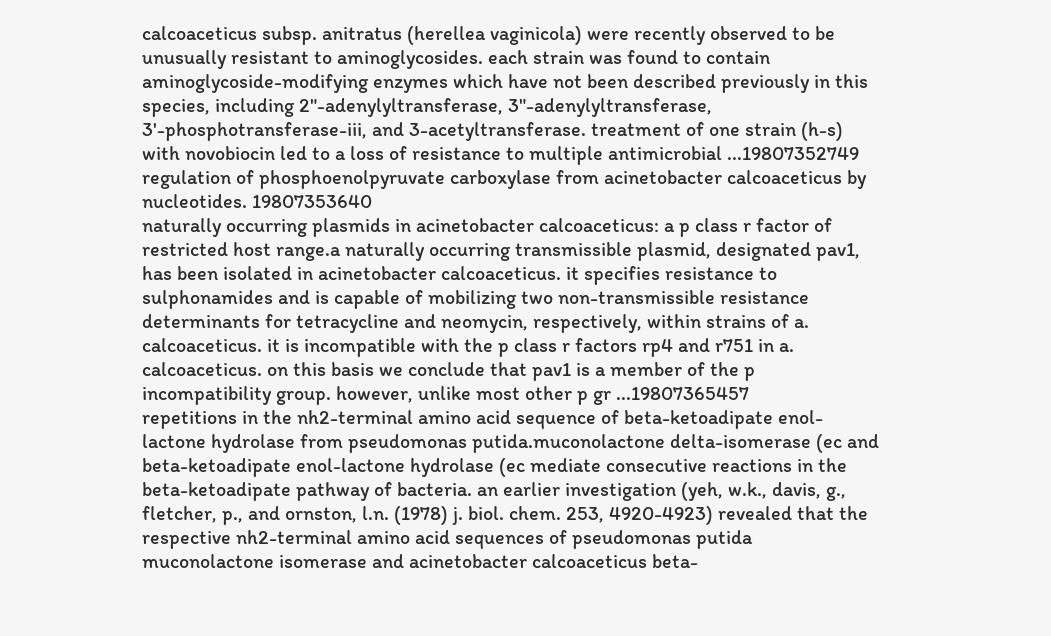calcoaceticus subsp. anitratus (herellea vaginicola) were recently observed to be unusually resistant to aminoglycosides. each strain was found to contain aminoglycoside-modifying enzymes which have not been described previously in this species, including 2"-adenylyltransferase, 3"-adenylyltransferase, 3'-phosphotransferase-iii, and 3-acetyltransferase. treatment of one strain (h-s) with novobiocin led to a loss of resistance to multiple antimicrobial ...19807352749
regulation of phosphoenolpyruvate carboxylase from acinetobacter calcoaceticus by nucleotides. 19807353640
naturally occurring plasmids in acinetobacter calcoaceticus: a p class r factor of restricted host range.a naturally occurring transmissible plasmid, designated pav1, has been isolated in acinetobacter calcoaceticus. it specifies resistance to sulphonamides and is capable of mobilizing two non-transmissible resistance determinants for tetracycline and neomycin, respectively, within strains of a. calcoaceticus. it is incompatible with the p class r factors rp4 and r751 in a. calcoaceticus. on this basis we conclude that pav1 is a member of the p incompatibility group. however, unlike most other p gr ...19807365457
repetitions in the nh2-terminal amino acid sequence of beta-ketoadipate enol-lactone hydrolase from pseudomonas putida.muconolactone delta-isomerase (ec and beta-ketoadipate enol-lactone hydrolase (ec mediate consecutive reactions in the beta-ketoadipate pathway of bacteria. an earlier investigation (yeh, w.k., davis, g., fletcher, p., and ornston, l.n. (1978) j. biol. chem. 253, 4920-4923) revealed that the respective nh2-terminal amino acid sequences of pseudomonas putida muconolactone isomerase and acinetobacter calcoaceticus beta-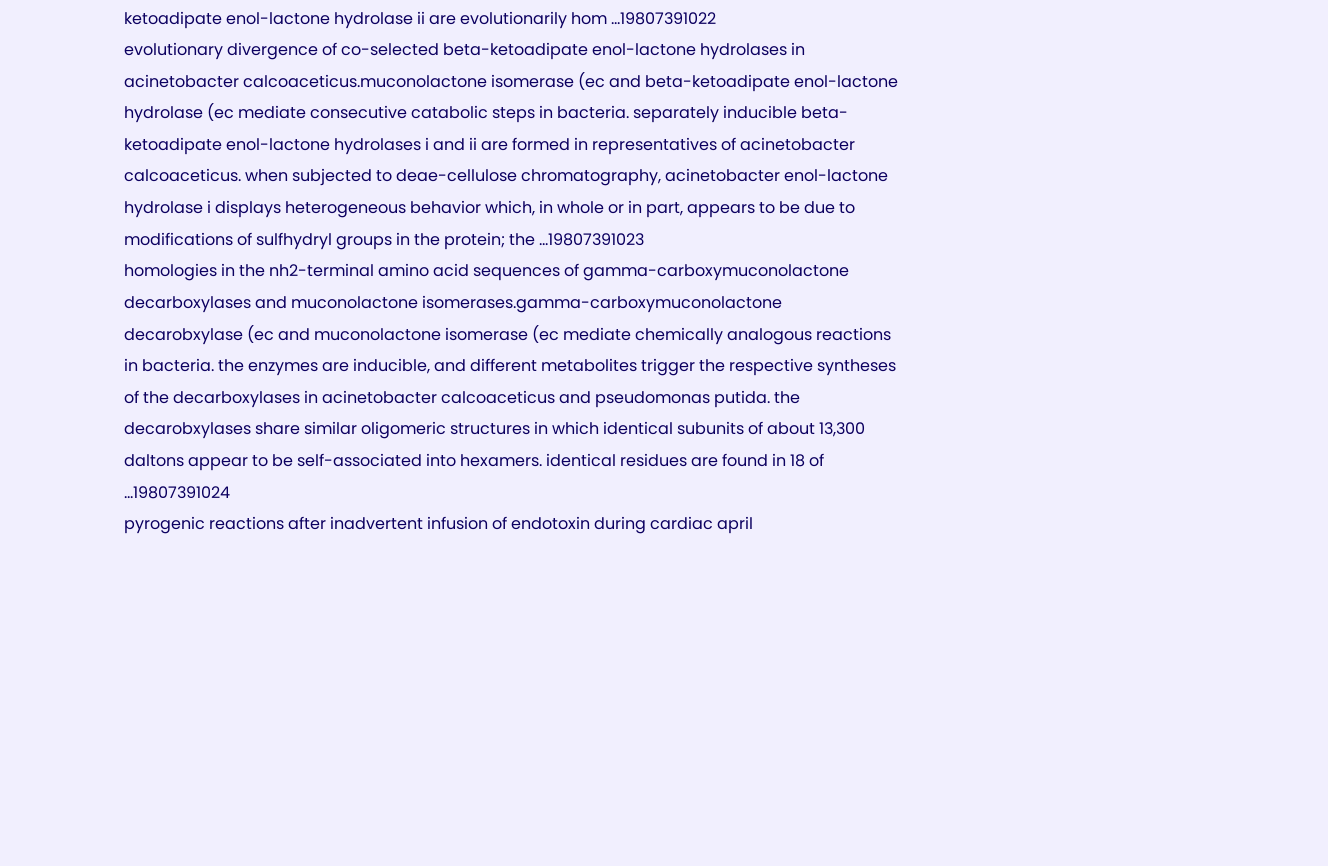ketoadipate enol-lactone hydrolase ii are evolutionarily hom ...19807391022
evolutionary divergence of co-selected beta-ketoadipate enol-lactone hydrolases in acinetobacter calcoaceticus.muconolactone isomerase (ec and beta-ketoadipate enol-lactone hydrolase (ec mediate consecutive catabolic steps in bacteria. separately inducible beta-ketoadipate enol-lactone hydrolases i and ii are formed in representatives of acinetobacter calcoaceticus. when subjected to deae-cellulose chromatography, acinetobacter enol-lactone hydrolase i displays heterogeneous behavior which, in whole or in part, appears to be due to modifications of sulfhydryl groups in the protein; the ...19807391023
homologies in the nh2-terminal amino acid sequences of gamma-carboxymuconolactone decarboxylases and muconolactone isomerases.gamma-carboxymuconolactone decarobxylase (ec and muconolactone isomerase (ec mediate chemically analogous reactions in bacteria. the enzymes are inducible, and different metabolites trigger the respective syntheses of the decarboxylases in acinetobacter calcoaceticus and pseudomonas putida. the decarobxylases share similar oligomeric structures in which identical subunits of about 13,300 daltons appear to be self-associated into hexamers. identical residues are found in 18 of ...19807391024
pyrogenic reactions after inadvertent infusion of endotoxin during cardiac april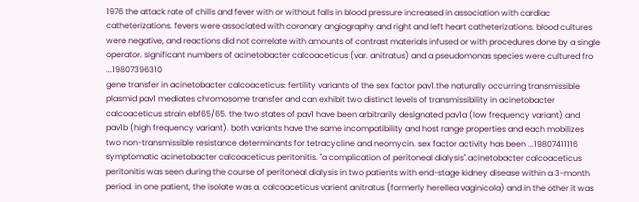1976 the attack rate of chills and fever with or without falls in blood pressure increased in association with cardiac catheterizations. fevers were associated with coronary angiography and right and left heart catheterizations. blood cultures were negative, and reactions did not correlate with amounts of contrast materials infused or with procedures done by a single operator. significant numbers of acinetobacter calcoaceticus (var. anitratus) and a pseudomonas species were cultured fro ...19807396310
gene transfer in acinetobacter calcoaceticus: fertility variants of the sex factor pav1.the naturally occurring transmissible plasmid pav1 mediates chromosome transfer and can exhibit two distinct levels of transmissibility in acinetobacter calcoaceticus strain ebf65/65. the two states of pav1 have been arbitrarily designated pav1a (low frequency variant) and pav1b (high frequency variant). both variants have the same incompatibility and host range properties and each mobilizes two non-transmissible resistance determinants for tetracycline and neomycin. sex factor activity has been ...19807411116
symptomatic acinetobacter calcoaceticus peritonitis. "a complication of peritoneal dialysis".acinetobacter calcoaceticus peritonitis was seen during the course of peritoneal dialysis in two patients with end-stage kidney disease within a 3-month period. in one patient, the isolate was a. calcoaceticus varient anitratus (formerly herellea vaginicola) and in the other it was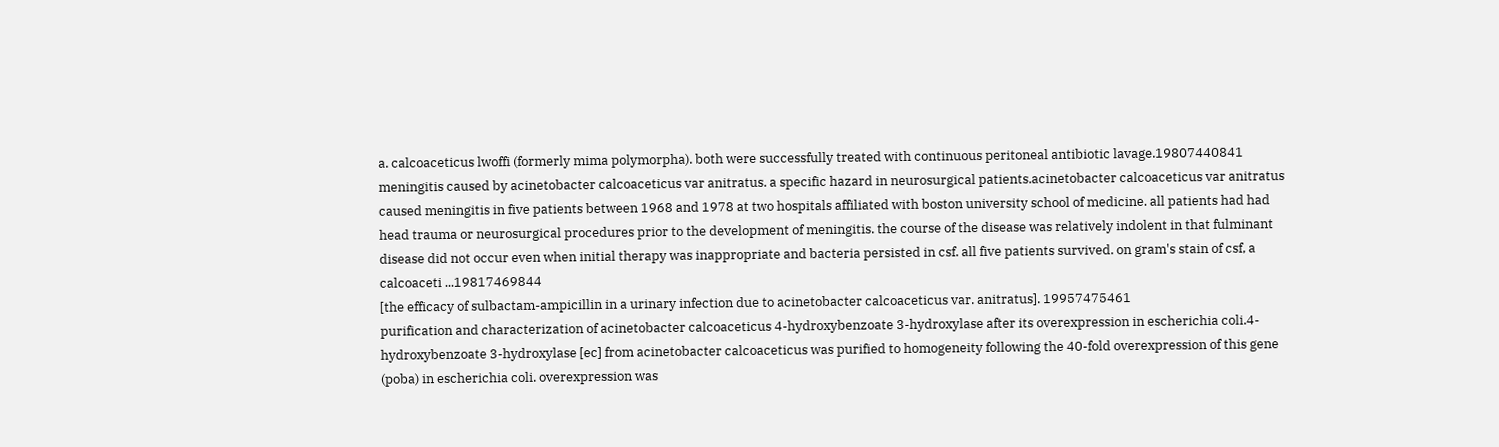a. calcoaceticus lwoffi (formerly mima polymorpha). both were successfully treated with continuous peritoneal antibiotic lavage.19807440841
meningitis caused by acinetobacter calcoaceticus var anitratus. a specific hazard in neurosurgical patients.acinetobacter calcoaceticus var anitratus caused meningitis in five patients between 1968 and 1978 at two hospitals affiliated with boston university school of medicine. all patients had had head trauma or neurosurgical procedures prior to the development of meningitis. the course of the disease was relatively indolent in that fulminant disease did not occur even when initial therapy was inappropriate and bacteria persisted in csf. all five patients survived. on gram's stain of csf, a calcoaceti ...19817469844
[the efficacy of sulbactam-ampicillin in a urinary infection due to acinetobacter calcoaceticus var. anitratus]. 19957475461
purification and characterization of acinetobacter calcoaceticus 4-hydroxybenzoate 3-hydroxylase after its overexpression in escherichia coli.4-hydroxybenzoate 3-hydroxylase [ec] from acinetobacter calcoaceticus was purified to homogeneity following the 40-fold overexpression of this gene (poba) in escherichia coli. overexpression was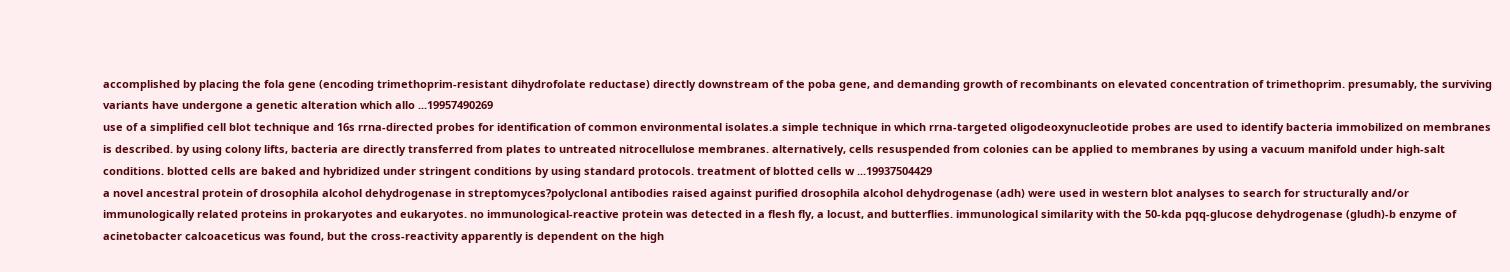accomplished by placing the fola gene (encoding trimethoprim-resistant dihydrofolate reductase) directly downstream of the poba gene, and demanding growth of recombinants on elevated concentration of trimethoprim. presumably, the surviving variants have undergone a genetic alteration which allo ...19957490269
use of a simplified cell blot technique and 16s rrna-directed probes for identification of common environmental isolates.a simple technique in which rrna-targeted oligodeoxynucleotide probes are used to identify bacteria immobilized on membranes is described. by using colony lifts, bacteria are directly transferred from plates to untreated nitrocellulose membranes. alternatively, cells resuspended from colonies can be applied to membranes by using a vacuum manifold under high-salt conditions. blotted cells are baked and hybridized under stringent conditions by using standard protocols. treatment of blotted cells w ...19937504429
a novel ancestral protein of drosophila alcohol dehydrogenase in streptomyces?polyclonal antibodies raised against purified drosophila alcohol dehydrogenase (adh) were used in western blot analyses to search for structurally and/or immunologically related proteins in prokaryotes and eukaryotes. no immunological-reactive protein was detected in a flesh fly, a locust, and butterflies. immunological similarity with the 50-kda pqq-glucose dehydrogenase (gludh)-b enzyme of acinetobacter calcoaceticus was found, but the cross-reactivity apparently is dependent on the high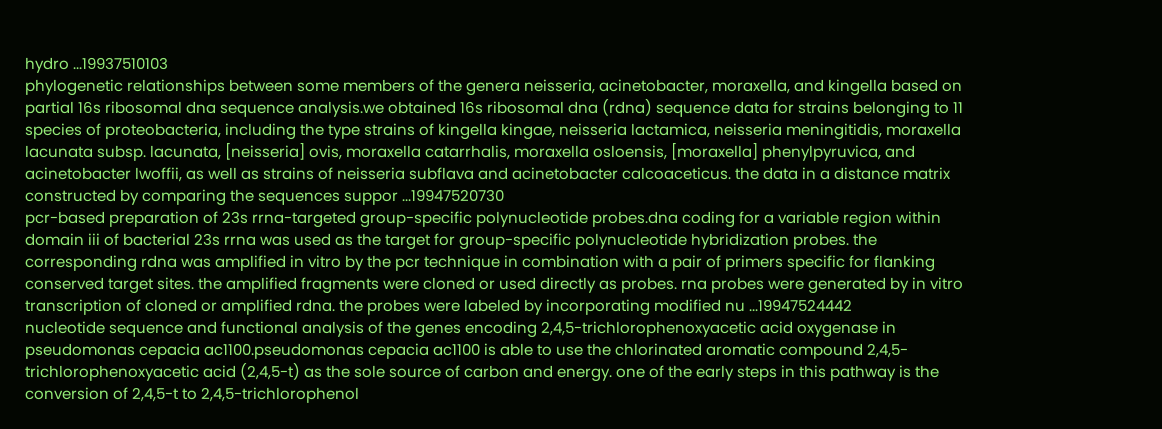hydro ...19937510103
phylogenetic relationships between some members of the genera neisseria, acinetobacter, moraxella, and kingella based on partial 16s ribosomal dna sequence analysis.we obtained 16s ribosomal dna (rdna) sequence data for strains belonging to 11 species of proteobacteria, including the type strains of kingella kingae, neisseria lactamica, neisseria meningitidis, moraxella lacunata subsp. lacunata, [neisseria] ovis, moraxella catarrhalis, moraxella osloensis, [moraxella] phenylpyruvica, and acinetobacter lwoffii, as well as strains of neisseria subflava and acinetobacter calcoaceticus. the data in a distance matrix constructed by comparing the sequences suppor ...19947520730
pcr-based preparation of 23s rrna-targeted group-specific polynucleotide probes.dna coding for a variable region within domain iii of bacterial 23s rrna was used as the target for group-specific polynucleotide hybridization probes. the corresponding rdna was amplified in vitro by the pcr technique in combination with a pair of primers specific for flanking conserved target sites. the amplified fragments were cloned or used directly as probes. rna probes were generated by in vitro transcription of cloned or amplified rdna. the probes were labeled by incorporating modified nu ...19947524442
nucleotide sequence and functional analysis of the genes encoding 2,4,5-trichlorophenoxyacetic acid oxygenase in pseudomonas cepacia ac1100.pseudomonas cepacia ac1100 is able to use the chlorinated aromatic compound 2,4,5-trichlorophenoxyacetic acid (2,4,5-t) as the sole source of carbon and energy. one of the early steps in this pathway is the conversion of 2,4,5-t to 2,4,5-trichlorophenol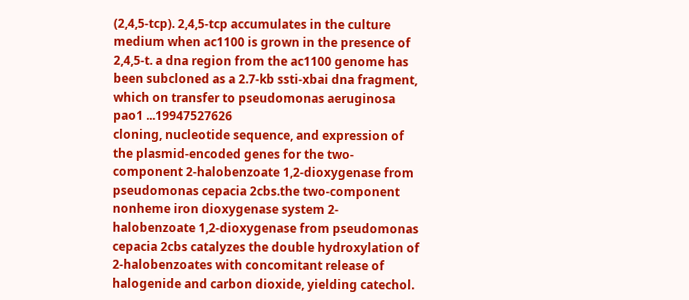(2,4,5-tcp). 2,4,5-tcp accumulates in the culture medium when ac1100 is grown in the presence of 2,4,5-t. a dna region from the ac1100 genome has been subcloned as a 2.7-kb ssti-xbai dna fragment, which on transfer to pseudomonas aeruginosa pao1 ...19947527626
cloning, nucleotide sequence, and expression of the plasmid-encoded genes for the two-component 2-halobenzoate 1,2-dioxygenase from pseudomonas cepacia 2cbs.the two-component nonheme iron dioxygenase system 2-halobenzoate 1,2-dioxygenase from pseudomonas cepacia 2cbs catalyzes the double hydroxylation of 2-halobenzoates with concomitant release of halogenide and carbon dioxide, yielding catechol.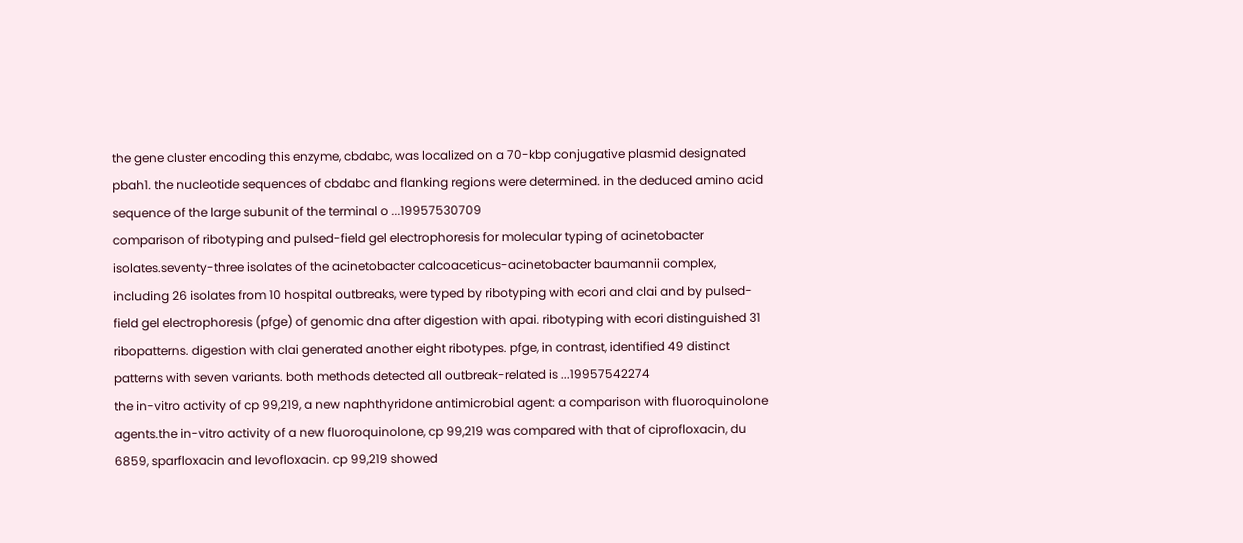the gene cluster encoding this enzyme, cbdabc, was localized on a 70-kbp conjugative plasmid designated pbah1. the nucleotide sequences of cbdabc and flanking regions were determined. in the deduced amino acid sequence of the large subunit of the terminal o ...19957530709
comparison of ribotyping and pulsed-field gel electrophoresis for molecular typing of acinetobacter isolates.seventy-three isolates of the acinetobacter calcoaceticus-acinetobacter baumannii complex, including 26 isolates from 10 hospital outbreaks, were typed by ribotyping with ecori and clai and by pulsed-field gel electrophoresis (pfge) of genomic dna after digestion with apai. ribotyping with ecori distinguished 31 ribopatterns. digestion with clai generated another eight ribotypes. pfge, in contrast, identified 49 distinct patterns with seven variants. both methods detected all outbreak-related is ...19957542274
the in-vitro activity of cp 99,219, a new naphthyridone antimicrobial agent: a comparison with fluoroquinolone agents.the in-vitro activity of a new fluoroquinolone, cp 99,219 was compared with that of ciprofloxacin, du 6859, sparfloxacin and levofloxacin. cp 99,219 showed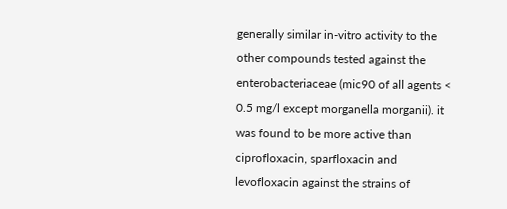generally similar in-vitro activity to the other compounds tested against the enterobacteriaceae (mic90 of all agents < 0.5 mg/l except morganella morganii). it was found to be more active than ciprofloxacin, sparfloxacin and levofloxacin against the strains of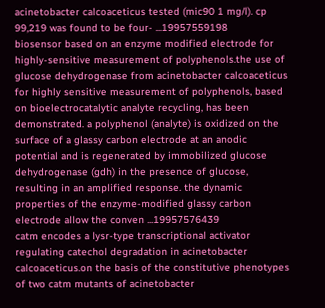acinetobacter calcoaceticus tested (mic90 1 mg/l). cp 99,219 was found to be four- ...19957559198
biosensor based on an enzyme modified electrode for highly-sensitive measurement of polyphenols.the use of glucose dehydrogenase from acinetobacter calcoaceticus for highly sensitive measurement of polyphenols, based on bioelectrocatalytic analyte recycling, has been demonstrated. a polyphenol (analyte) is oxidized on the surface of a glassy carbon electrode at an anodic potential and is regenerated by immobilized glucose dehydrogenase (gdh) in the presence of glucose, resulting in an amplified response. the dynamic properties of the enzyme-modified glassy carbon electrode allow the conven ...19957576439
catm encodes a lysr-type transcriptional activator regulating catechol degradation in acinetobacter calcoaceticus.on the basis of the constitutive phenotypes of two catm mutants of acinetobacter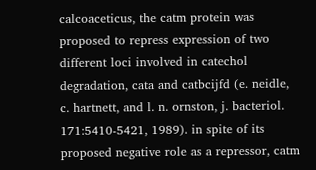calcoaceticus, the catm protein was proposed to repress expression of two different loci involved in catechol degradation, cata and catbcijfd (e. neidle, c. hartnett, and l. n. ornston, j. bacteriol. 171:5410-5421, 1989). in spite of its proposed negative role as a repressor, catm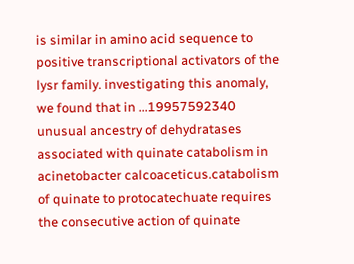is similar in amino acid sequence to positive transcriptional activators of the lysr family. investigating this anomaly, we found that in ...19957592340
unusual ancestry of dehydratases associated with quinate catabolism in acinetobacter calcoaceticus.catabolism of quinate to protocatechuate requires the consecutive action of quinate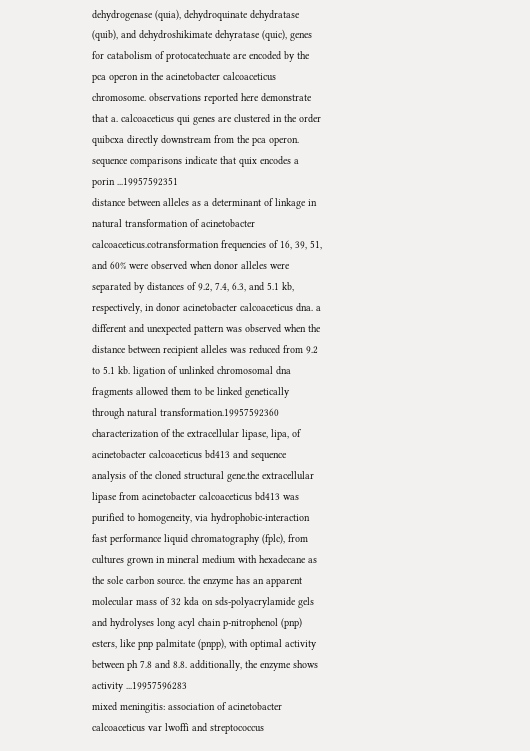dehydrogenase (quia), dehydroquinate dehydratase (quib), and dehydroshikimate dehyratase (quic), genes for catabolism of protocatechuate are encoded by the pca operon in the acinetobacter calcoaceticus chromosome. observations reported here demonstrate that a. calcoaceticus qui genes are clustered in the order quibcxa directly downstream from the pca operon. sequence comparisons indicate that quix encodes a porin ...19957592351
distance between alleles as a determinant of linkage in natural transformation of acinetobacter calcoaceticus.cotransformation frequencies of 16, 39, 51, and 60% were observed when donor alleles were separated by distances of 9.2, 7.4, 6.3, and 5.1 kb, respectively, in donor acinetobacter calcoaceticus dna. a different and unexpected pattern was observed when the distance between recipient alleles was reduced from 9.2 to 5.1 kb. ligation of unlinked chromosomal dna fragments allowed them to be linked genetically through natural transformation.19957592360
characterization of the extracellular lipase, lipa, of acinetobacter calcoaceticus bd413 and sequence analysis of the cloned structural gene.the extracellular lipase from acinetobacter calcoaceticus bd413 was purified to homogeneity, via hydrophobic-interaction fast performance liquid chromatography (fplc), from cultures grown in mineral medium with hexadecane as the sole carbon source. the enzyme has an apparent molecular mass of 32 kda on sds-polyacrylamide gels and hydrolyses long acyl chain p-nitrophenol (pnp) esters, like pnp palmitate (pnpp), with optimal activity between ph 7.8 and 8.8. additionally, the enzyme shows activity ...19957596283
mixed meningitis: association of acinetobacter calcoaceticus var lwoffi and streptococcus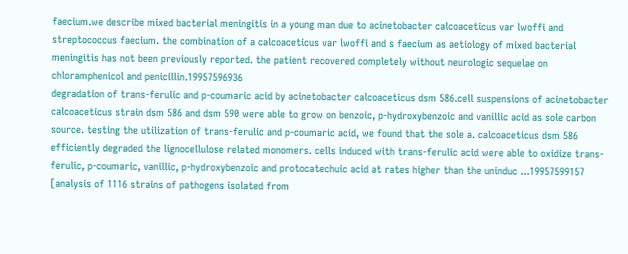faecium.we describe mixed bacterial meningitis in a young man due to acinetobacter calcoaceticus var lwoffi and streptococcus faecium. the combination of a calcoaceticus var lwoffi and s faecium as aetiology of mixed bacterial meningitis has not been previously reported. the patient recovered completely without neurologic sequelae on chloramphenicol and penicillin.19957596936
degradation of trans-ferulic and p-coumaric acid by acinetobacter calcoaceticus dsm 586.cell suspensions of acinetobacter calcoaceticus strain dsm 586 and dsm 590 were able to grow on benzoic, p-hydroxybenzoic and vanillic acid as sole carbon source. testing the utilization of trans-ferulic and p-coumaric acid, we found that the sole a. calcoaceticus dsm 586 efficiently degraded the lignocellulose related monomers. cells induced with trans-ferulic acid were able to oxidize trans-ferulic, p-coumaric, vanillic, p-hydroxybenzoic and protocatechuic acid at rates higher than the uninduc ...19957599157
[analysis of 1116 strains of pathogens isolated from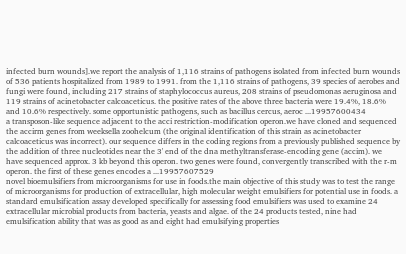infected burn wounds].we report the analysis of 1,116 strains of pathogens isolated from infected burn wounds of 536 patients hospitalized from 1989 to 1991. from the 1,116 strains of pathogens, 39 species of aerobes and fungi were found, including 217 strains of staphylococcus aureus, 208 strains of pseudomonas aeruginosa and 119 strains of acinetobacter calcoaceticus. the positive rates of the above three bacteria were 19.4%, 18.6% and 10.6% respectively. some opportunistic pathogens, such as bacillus cercus, aeroc ...19957600434
a transposon-like sequence adjacent to the acci restriction-modification operon.we have cloned and sequenced the accirm genes from weeksella zoohelcum (the original identification of this strain as acinetobacter calcoaceticus was incorrect). our sequence differs in the coding regions from a previously published sequence by the addition of three nucleotides near the 3' end of the dna methyltransferase-encoding gene (accim). we have sequenced approx. 3 kb beyond this operon. two genes were found, convergently transcribed with the r-m operon. the first of these genes encodes a ...19957607529
novel bioemulsifiers from microorganisms for use in foods.the main objective of this study was to test the range of microorganisms for production of extracellular, high molecular weight emulsifiers for potential use in foods. a standard emulsification assay developed specifically for assessing food emulsifiers was used to examine 24 extracellular microbial products from bacteria, yeasts and algae. of the 24 products tested, nine had emulsification ability that was as good as and eight had emulsifying properties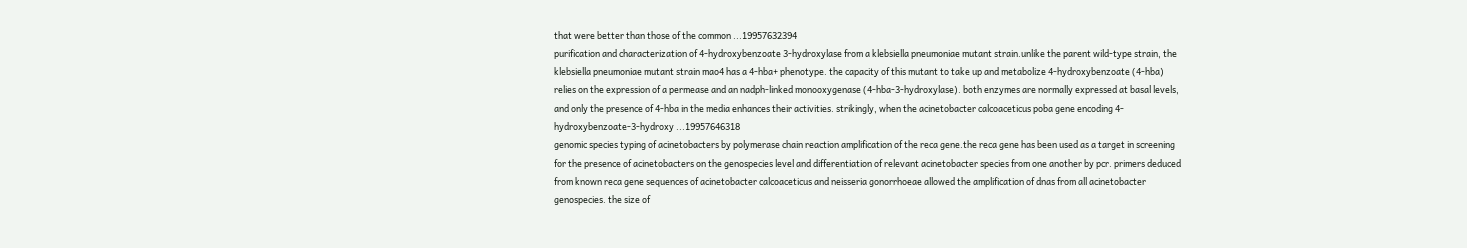that were better than those of the common ...19957632394
purification and characterization of 4-hydroxybenzoate 3-hydroxylase from a klebsiella pneumoniae mutant strain.unlike the parent wild-type strain, the klebsiella pneumoniae mutant strain mao4 has a 4-hba+ phenotype. the capacity of this mutant to take up and metabolize 4-hydroxybenzoate (4-hba) relies on the expression of a permease and an nadph-linked monooxygenase (4-hba-3-hydroxylase). both enzymes are normally expressed at basal levels, and only the presence of 4-hba in the media enhances their activities. strikingly, when the acinetobacter calcoaceticus poba gene encoding 4-hydroxybenzoate-3-hydroxy ...19957646318
genomic species typing of acinetobacters by polymerase chain reaction amplification of the reca gene.the reca gene has been used as a target in screening for the presence of acinetobacters on the genospecies level and differentiation of relevant acinetobacter species from one another by pcr. primers deduced from known reca gene sequences of acinetobacter calcoaceticus and neisseria gonorrhoeae allowed the amplification of dnas from all acinetobacter genospecies. the size of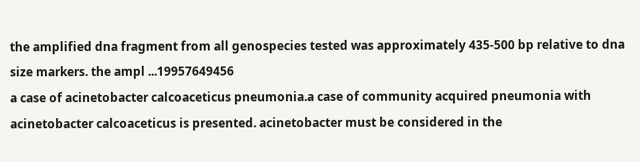the amplified dna fragment from all genospecies tested was approximately 435-500 bp relative to dna size markers. the ampl ...19957649456
a case of acinetobacter calcoaceticus pneumonia.a case of community acquired pneumonia with acinetobacter calcoaceticus is presented. acinetobacter must be considered in the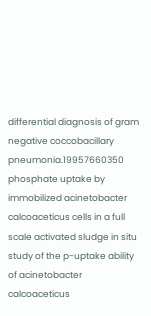differential diagnosis of gram negative coccobacillary pneumonia.19957660350
phosphate uptake by immobilized acinetobacter calcoaceticus cells in a full scale activated sludge in situ study of the p-uptake ability of acinetobacter calcoaceticus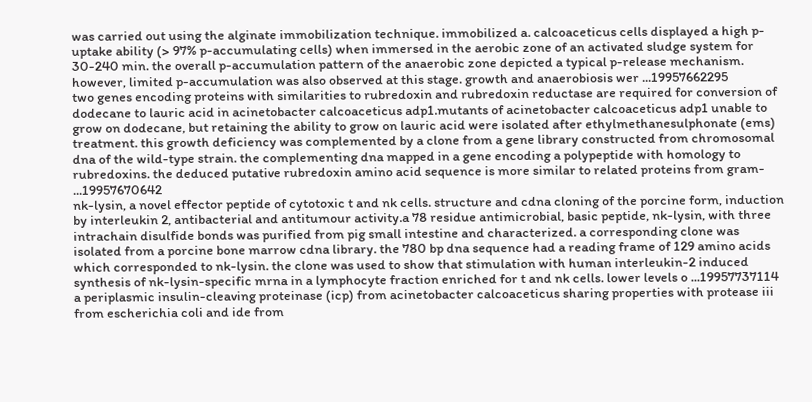was carried out using the alginate immobilization technique. immobilized a. calcoaceticus cells displayed a high p-uptake ability (> 97% p-accumulating cells) when immersed in the aerobic zone of an activated sludge system for 30-240 min. the overall p-accumulation pattern of the anaerobic zone depicted a typical p-release mechanism. however, limited p-accumulation was also observed at this stage. growth and anaerobiosis wer ...19957662295
two genes encoding proteins with similarities to rubredoxin and rubredoxin reductase are required for conversion of dodecane to lauric acid in acinetobacter calcoaceticus adp1.mutants of acinetobacter calcoaceticus adp1 unable to grow on dodecane, but retaining the ability to grow on lauric acid were isolated after ethylmethanesulphonate (ems) treatment. this growth deficiency was complemented by a clone from a gene library constructed from chromosomal dna of the wild-type strain. the complementing dna mapped in a gene encoding a polypeptide with homology to rubredoxins. the deduced putative rubredoxin amino acid sequence is more similar to related proteins from gram- ...19957670642
nk-lysin, a novel effector peptide of cytotoxic t and nk cells. structure and cdna cloning of the porcine form, induction by interleukin 2, antibacterial and antitumour activity.a 78 residue antimicrobial, basic peptide, nk-lysin, with three intrachain disulfide bonds was purified from pig small intestine and characterized. a corresponding clone was isolated from a porcine bone marrow cdna library. the 780 bp dna sequence had a reading frame of 129 amino acids which corresponded to nk-lysin. the clone was used to show that stimulation with human interleukin-2 induced synthesis of nk-lysin-specific mrna in a lymphocyte fraction enriched for t and nk cells. lower levels o ...19957737114
a periplasmic insulin-cleaving proteinase (icp) from acinetobacter calcoaceticus sharing properties with protease iii from escherichia coli and ide from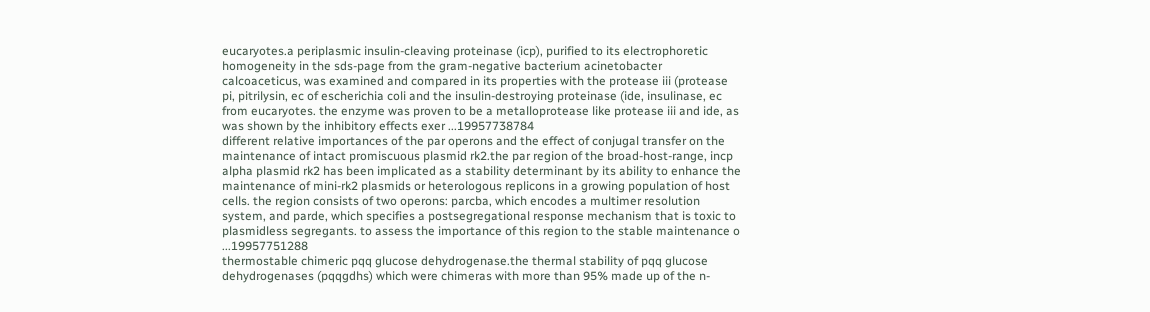eucaryotes.a periplasmic insulin-cleaving proteinase (icp), purified to its electrophoretic homogeneity in the sds-page from the gram-negative bacterium acinetobacter calcoaceticus, was examined and compared in its properties with the protease iii (protease pi, pitrilysin, ec of escherichia coli and the insulin-destroying proteinase (ide, insulinase, ec from eucaryotes. the enzyme was proven to be a metalloprotease like protease iii and ide, as was shown by the inhibitory effects exer ...19957738784
different relative importances of the par operons and the effect of conjugal transfer on the maintenance of intact promiscuous plasmid rk2.the par region of the broad-host-range, incp alpha plasmid rk2 has been implicated as a stability determinant by its ability to enhance the maintenance of mini-rk2 plasmids or heterologous replicons in a growing population of host cells. the region consists of two operons: parcba, which encodes a multimer resolution system, and parde, which specifies a postsegregational response mechanism that is toxic to plasmidless segregants. to assess the importance of this region to the stable maintenance o ...19957751288
thermostable chimeric pqq glucose dehydrogenase.the thermal stability of pqq glucose dehydrogenases (pqqgdhs) which were chimeras with more than 95% made up of the n-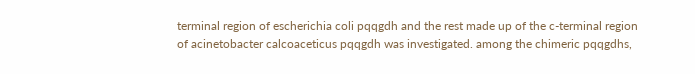terminal region of escherichia coli pqqgdh and the rest made up of the c-terminal region of acinetobacter calcoaceticus pqqgdh was investigated. among the chimeric pqqgdhs,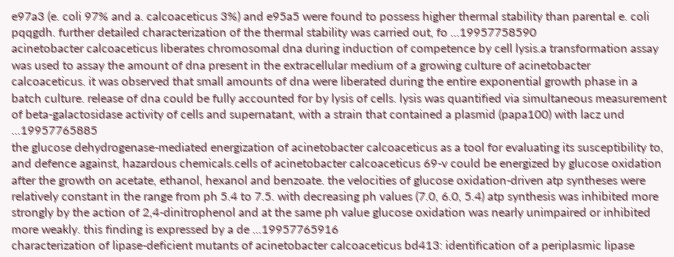e97a3 (e. coli 97% and a. calcoaceticus 3%) and e95a5 were found to possess higher thermal stability than parental e. coli pqqgdh. further detailed characterization of the thermal stability was carried out, fo ...19957758590
acinetobacter calcoaceticus liberates chromosomal dna during induction of competence by cell lysis.a transformation assay was used to assay the amount of dna present in the extracellular medium of a growing culture of acinetobacter calcoaceticus. it was observed that small amounts of dna were liberated during the entire exponential growth phase in a batch culture. release of dna could be fully accounted for by lysis of cells. lysis was quantified via simultaneous measurement of beta-galactosidase activity of cells and supernatant, with a strain that contained a plasmid (papa100) with lacz und ...19957765885
the glucose dehydrogenase-mediated energization of acinetobacter calcoaceticus as a tool for evaluating its susceptibility to, and defence against, hazardous chemicals.cells of acinetobacter calcoaceticus 69-v could be energized by glucose oxidation after the growth on acetate, ethanol, hexanol and benzoate. the velocities of glucose oxidation-driven atp syntheses were relatively constant in the range from ph 5.4 to 7.5. with decreasing ph values (7.0, 6.0, 5.4) atp synthesis was inhibited more strongly by the action of 2,4-dinitrophenol and at the same ph value glucose oxidation was nearly unimpaired or inhibited more weakly. this finding is expressed by a de ...19957765916
characterization of lipase-deficient mutants of acinetobacter calcoaceticus bd413: identification of a periplasmic lipase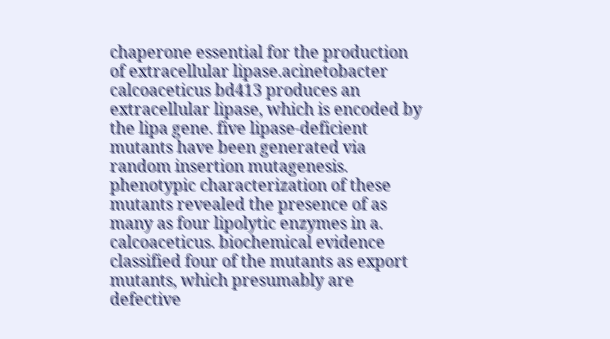chaperone essential for the production of extracellular lipase.acinetobacter calcoaceticus bd413 produces an extracellular lipase, which is encoded by the lipa gene. five lipase-deficient mutants have been generated via random insertion mutagenesis. phenotypic characterization of these mutants revealed the presence of as many as four lipolytic enzymes in a. calcoaceticus. biochemical evidence classified four of the mutants as export mutants, which presumably are defective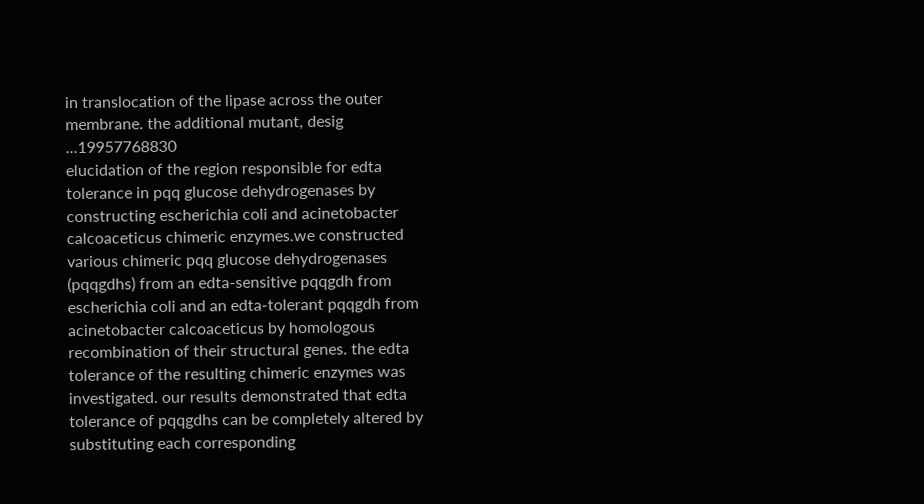in translocation of the lipase across the outer membrane. the additional mutant, desig ...19957768830
elucidation of the region responsible for edta tolerance in pqq glucose dehydrogenases by constructing escherichia coli and acinetobacter calcoaceticus chimeric enzymes.we constructed various chimeric pqq glucose dehydrogenases (pqqgdhs) from an edta-sensitive pqqgdh from escherichia coli and an edta-tolerant pqqgdh from acinetobacter calcoaceticus by homologous recombination of their structural genes. the edta tolerance of the resulting chimeric enzymes was investigated. our results demonstrated that edta tolerance of pqqgdhs can be completely altered by substituting each corresponding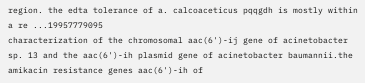region. the edta tolerance of a. calcoaceticus pqqgdh is mostly within a re ...19957779095
characterization of the chromosomal aac(6')-ij gene of acinetobacter sp. 13 and the aac(6')-ih plasmid gene of acinetobacter baumannii.the amikacin resistance genes aac(6')-ih of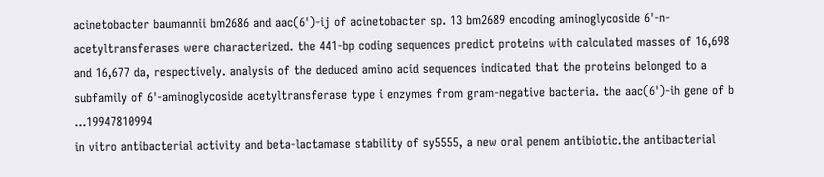acinetobacter baumannii bm2686 and aac(6')-ij of acinetobacter sp. 13 bm2689 encoding aminoglycoside 6'-n-acetyltransferases were characterized. the 441-bp coding sequences predict proteins with calculated masses of 16,698 and 16,677 da, respectively. analysis of the deduced amino acid sequences indicated that the proteins belonged to a subfamily of 6'-aminoglycoside acetyltransferase type i enzymes from gram-negative bacteria. the aac(6')-ih gene of b ...19947810994
in vitro antibacterial activity and beta-lactamase stability of sy5555, a new oral penem antibiotic.the antibacterial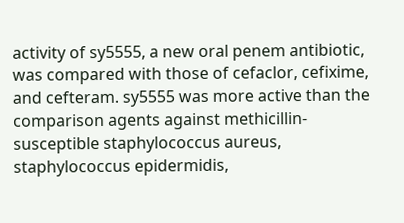activity of sy5555, a new oral penem antibiotic, was compared with those of cefaclor, cefixime, and cefteram. sy5555 was more active than the comparison agents against methicillin-susceptible staphylococcus aureus, staphylococcus epidermidis,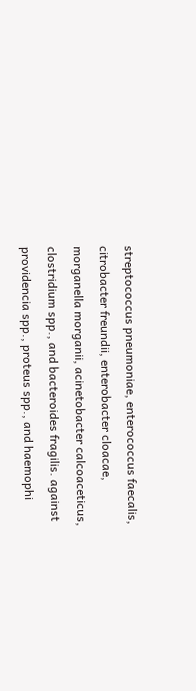streptococcus pneumoniae, enterococcus faecalis, citrobacter freundii, enterobacter cloacae, morganella morganii, acinetobacter calcoaceticus, clostridium spp., and bacteroides fragilis. against providencia spp., proteus spp., and haemophi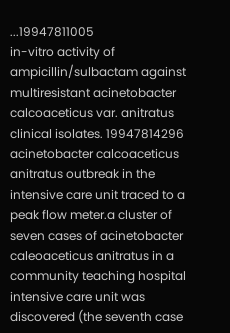...19947811005
in-vitro activity of ampicillin/sulbactam against multiresistant acinetobacter calcoaceticus var. anitratus clinical isolates. 19947814296
acinetobacter calcoaceticus anitratus outbreak in the intensive care unit traced to a peak flow meter.a cluster of seven cases of acinetobacter caleoaceticus anitratus in a community teaching hospital intensive care unit was discovered (the seventh case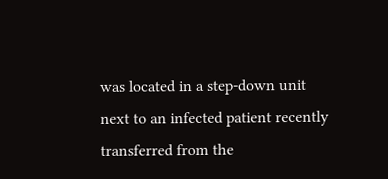was located in a step-down unit next to an infected patient recently transferred from the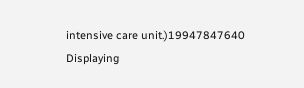intensive care unit.)19947847640
Displaying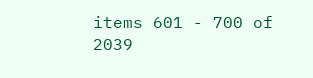items 601 - 700 of 2039